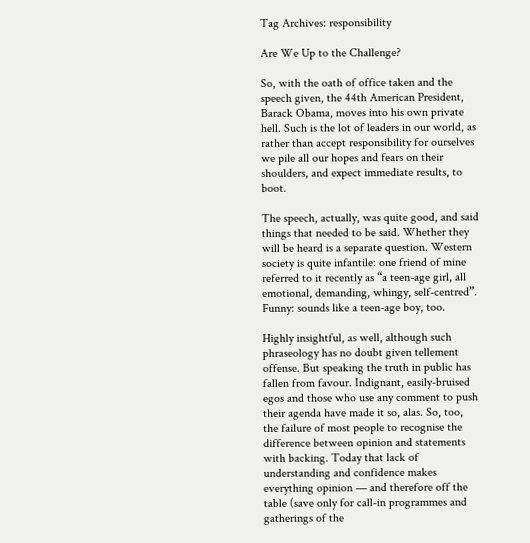Tag Archives: responsibility

Are We Up to the Challenge?

So, with the oath of office taken and the speech given, the 44th American President, Barack Obama, moves into his own private hell. Such is the lot of leaders in our world, as rather than accept responsibility for ourselves we pile all our hopes and fears on their shoulders, and expect immediate results, to boot.

The speech, actually, was quite good, and said things that needed to be said. Whether they will be heard is a separate question. Western society is quite infantile: one friend of mine referred to it recently as “a teen-age girl, all emotional, demanding, whingy, self-centred”. Funny: sounds like a teen-age boy, too.

Highly insightful, as well, although such phraseology has no doubt given tellement offense. But speaking the truth in public has fallen from favour. Indignant, easily-bruised egos and those who use any comment to push their agenda have made it so, alas. So, too, the failure of most people to recognise the difference between opinion and statements with backing. Today that lack of understanding and confidence makes everything opinion — and therefore off the table (save only for call-in programmes and gatherings of the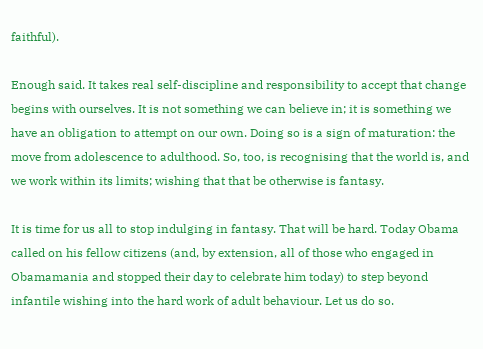faithful).

Enough said. It takes real self-discipline and responsibility to accept that change begins with ourselves. It is not something we can believe in; it is something we have an obligation to attempt on our own. Doing so is a sign of maturation: the move from adolescence to adulthood. So, too, is recognising that the world is, and we work within its limits; wishing that that be otherwise is fantasy.

It is time for us all to stop indulging in fantasy. That will be hard. Today Obama called on his fellow citizens (and, by extension, all of those who engaged in Obamamania and stopped their day to celebrate him today) to step beyond infantile wishing into the hard work of adult behaviour. Let us do so.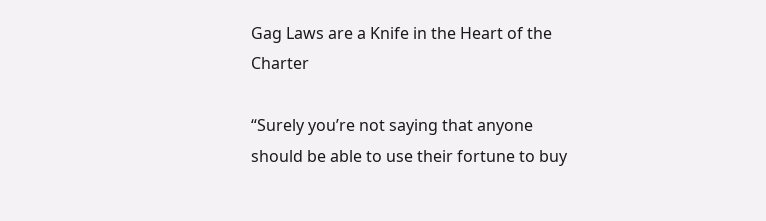Gag Laws are a Knife in the Heart of the Charter

“Surely you’re not saying that anyone should be able to use their fortune to buy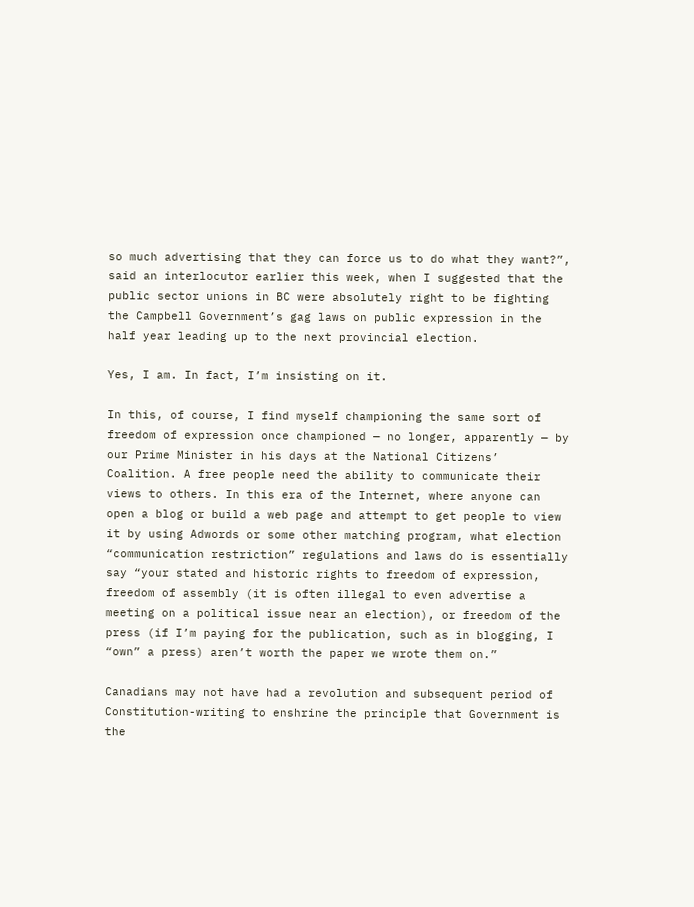so much advertising that they can force us to do what they want?”, said an interlocutor earlier this week, when I suggested that the public sector unions in BC were absolutely right to be fighting the Campbell Government’s gag laws on public expression in the half year leading up to the next provincial election.

Yes, I am. In fact, I’m insisting on it.

In this, of course, I find myself championing the same sort of freedom of expression once championed — no longer, apparently — by our Prime Minister in his days at the National Citizens’ Coalition. A free people need the ability to communicate their views to others. In this era of the Internet, where anyone can open a blog or build a web page and attempt to get people to view it by using Adwords or some other matching program, what election “communication restriction” regulations and laws do is essentially say “your stated and historic rights to freedom of expression, freedom of assembly (it is often illegal to even advertise a meeting on a political issue near an election), or freedom of the press (if I’m paying for the publication, such as in blogging, I “own” a press) aren’t worth the paper we wrote them on.”

Canadians may not have had a revolution and subsequent period of Constitution-writing to enshrine the principle that Government is the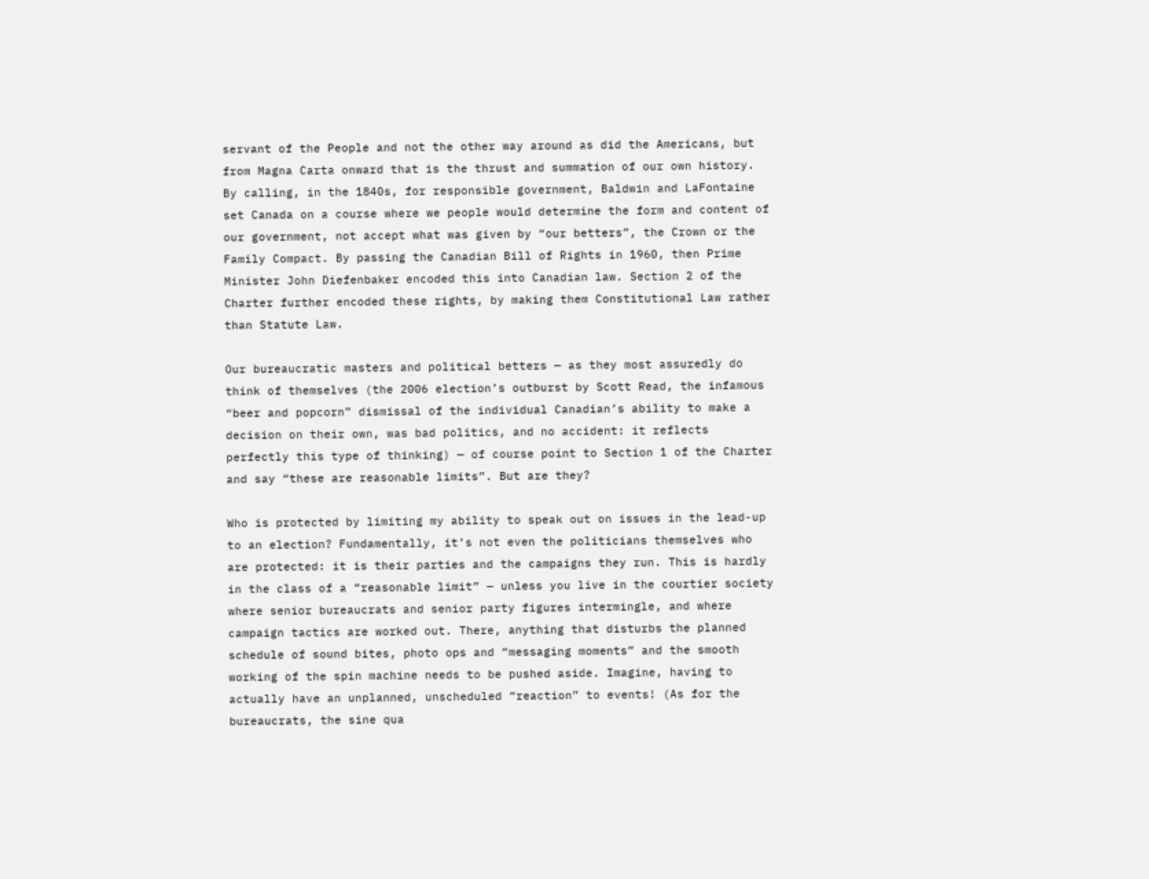servant of the People and not the other way around as did the Americans, but from Magna Carta onward that is the thrust and summation of our own history. By calling, in the 1840s, for responsible government, Baldwin and LaFontaine set Canada on a course where we people would determine the form and content of our government, not accept what was given by “our betters”, the Crown or the Family Compact. By passing the Canadian Bill of Rights in 1960, then Prime Minister John Diefenbaker encoded this into Canadian law. Section 2 of the Charter further encoded these rights, by making them Constitutional Law rather than Statute Law.

Our bureaucratic masters and political betters — as they most assuredly do think of themselves (the 2006 election’s outburst by Scott Read, the infamous “beer and popcorn” dismissal of the individual Canadian’s ability to make a decision on their own, was bad politics, and no accident: it reflects perfectly this type of thinking) — of course point to Section 1 of the Charter and say “these are reasonable limits”. But are they?

Who is protected by limiting my ability to speak out on issues in the lead-up to an election? Fundamentally, it’s not even the politicians themselves who are protected: it is their parties and the campaigns they run. This is hardly in the class of a “reasonable limit” — unless you live in the courtier society where senior bureaucrats and senior party figures intermingle, and where campaign tactics are worked out. There, anything that disturbs the planned schedule of sound bites, photo ops and “messaging moments” and the smooth working of the spin machine needs to be pushed aside. Imagine, having to actually have an unplanned, unscheduled “reaction” to events! (As for the bureaucrats, the sine qua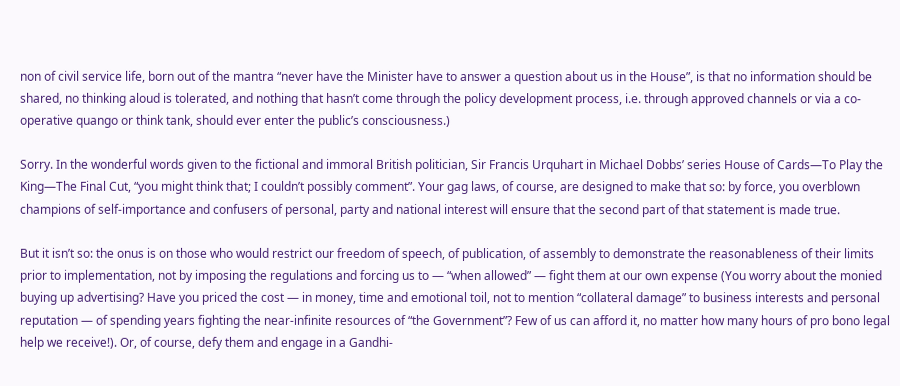non of civil service life, born out of the mantra “never have the Minister have to answer a question about us in the House”, is that no information should be shared, no thinking aloud is tolerated, and nothing that hasn’t come through the policy development process, i.e. through approved channels or via a co-operative quango or think tank, should ever enter the public’s consciousness.)

Sorry. In the wonderful words given to the fictional and immoral British politician, Sir Francis Urquhart in Michael Dobbs’ series House of Cards—To Play the King—The Final Cut, “you might think that; I couldn’t possibly comment”. Your gag laws, of course, are designed to make that so: by force, you overblown champions of self-importance and confusers of personal, party and national interest will ensure that the second part of that statement is made true.

But it isn’t so: the onus is on those who would restrict our freedom of speech, of publication, of assembly to demonstrate the reasonableness of their limits prior to implementation, not by imposing the regulations and forcing us to — “when allowed” — fight them at our own expense (You worry about the monied buying up advertising? Have you priced the cost — in money, time and emotional toil, not to mention “collateral damage” to business interests and personal reputation — of spending years fighting the near-infinite resources of “the Government”? Few of us can afford it, no matter how many hours of pro bono legal help we receive!). Or, of course, defy them and engage in a Gandhi-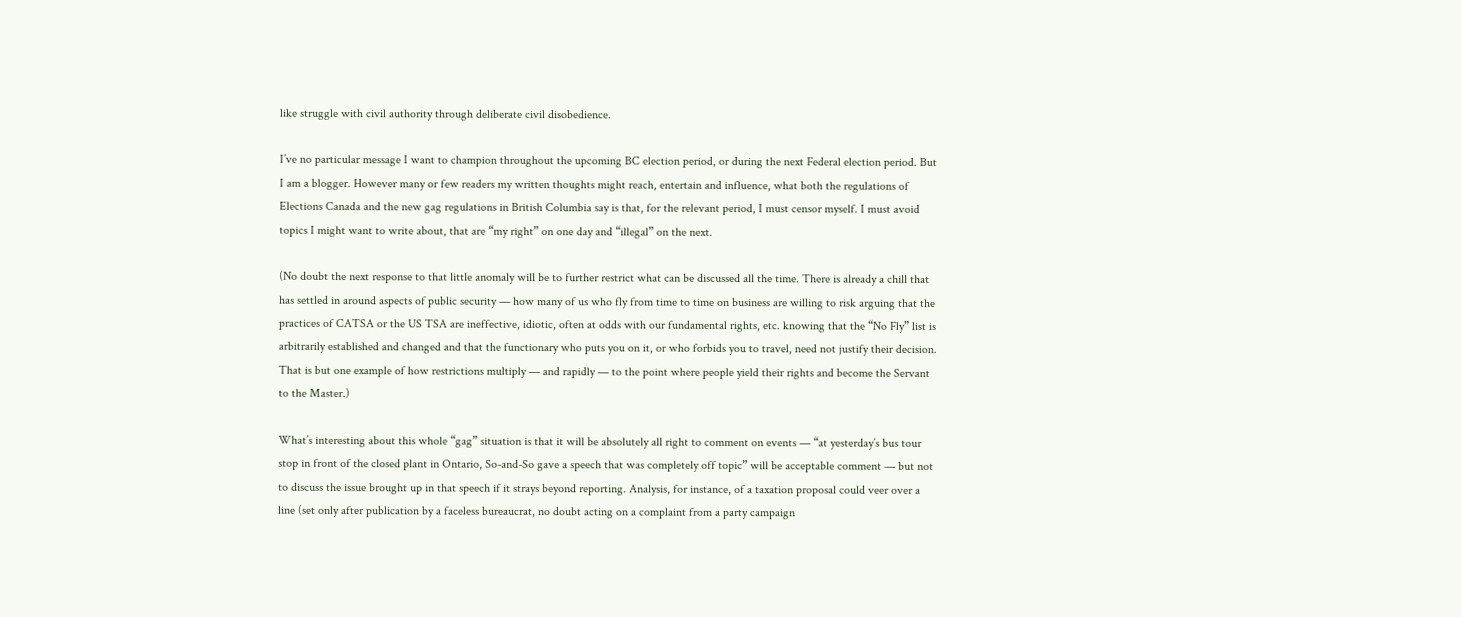like struggle with civil authority through deliberate civil disobedience.

I’ve no particular message I want to champion throughout the upcoming BC election period, or during the next Federal election period. But I am a blogger. However many or few readers my written thoughts might reach, entertain and influence, what both the regulations of Elections Canada and the new gag regulations in British Columbia say is that, for the relevant period, I must censor myself. I must avoid topics I might want to write about, that are “my right” on one day and “illegal” on the next.

(No doubt the next response to that little anomaly will be to further restrict what can be discussed all the time. There is already a chill that has settled in around aspects of public security — how many of us who fly from time to time on business are willing to risk arguing that the practices of CATSA or the US TSA are ineffective, idiotic, often at odds with our fundamental rights, etc. knowing that the “No Fly” list is arbitrarily established and changed and that the functionary who puts you on it, or who forbids you to travel, need not justify their decision. That is but one example of how restrictions multiply — and rapidly — to the point where people yield their rights and become the Servant to the Master.)

What’s interesting about this whole “gag” situation is that it will be absolutely all right to comment on events — “at yesterday’s bus tour stop in front of the closed plant in Ontario, So-and-So gave a speech that was completely off topic” will be acceptable comment — but not to discuss the issue brought up in that speech if it strays beyond reporting. Analysis, for instance, of a taxation proposal could veer over a line (set only after publication by a faceless bureaucrat, no doubt acting on a complaint from a party campaign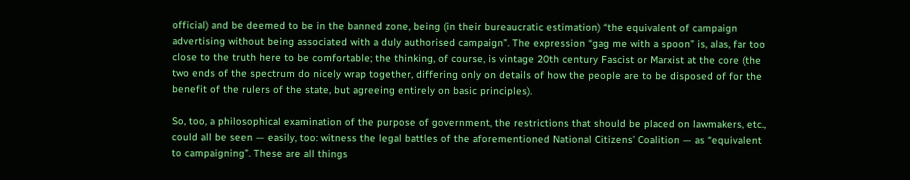official) and be deemed to be in the banned zone, being (in their bureaucratic estimation) “the equivalent of campaign advertising without being associated with a duly authorised campaign”. The expression “gag me with a spoon” is, alas, far too close to the truth here to be comfortable; the thinking, of course, is vintage 20th century Fascist or Marxist at the core (the two ends of the spectrum do nicely wrap together, differing only on details of how the people are to be disposed of for the benefit of the rulers of the state, but agreeing entirely on basic principles).

So, too, a philosophical examination of the purpose of government, the restrictions that should be placed on lawmakers, etc., could all be seen — easily, too: witness the legal battles of the aforementioned National Citizens’ Coalition — as “equivalent to campaigning”. These are all things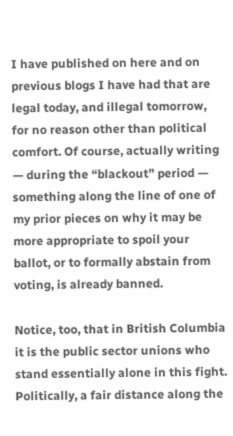I have published on here and on previous blogs I have had that are legal today, and illegal tomorrow, for no reason other than political comfort. Of course, actually writing — during the “blackout” period — something along the line of one of my prior pieces on why it may be more appropriate to spoil your ballot, or to formally abstain from voting, is already banned.

Notice, too, that in British Columbia it is the public sector unions who stand essentially alone in this fight. Politically, a fair distance along the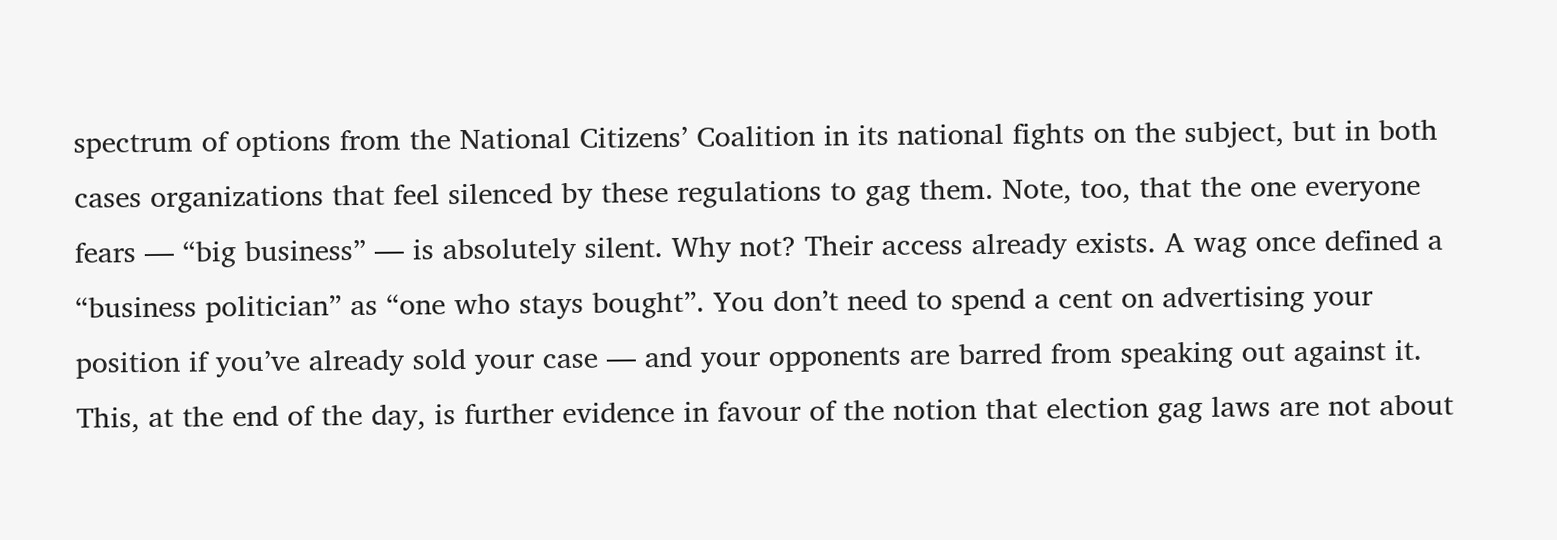spectrum of options from the National Citizens’ Coalition in its national fights on the subject, but in both cases organizations that feel silenced by these regulations to gag them. Note, too, that the one everyone fears — “big business” — is absolutely silent. Why not? Their access already exists. A wag once defined a “business politician” as “one who stays bought”. You don’t need to spend a cent on advertising your position if you’ve already sold your case — and your opponents are barred from speaking out against it. This, at the end of the day, is further evidence in favour of the notion that election gag laws are not about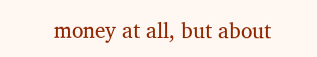money at all, but about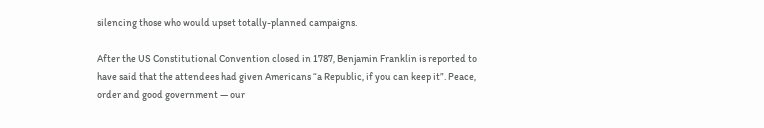silencing those who would upset totally-planned campaigns.

After the US Constitutional Convention closed in 1787, Benjamin Franklin is reported to have said that the attendees had given Americans “a Republic, if you can keep it”. Peace, order and good government — our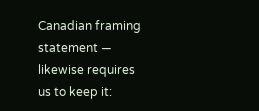Canadian framing statement — likewise requires us to keep it: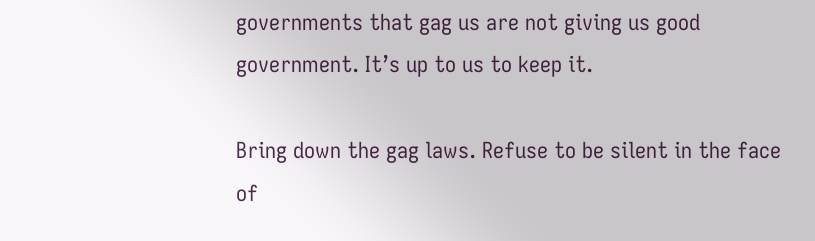governments that gag us are not giving us good government. It’s up to us to keep it.

Bring down the gag laws. Refuse to be silent in the face of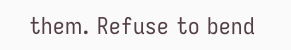them. Refuse to bend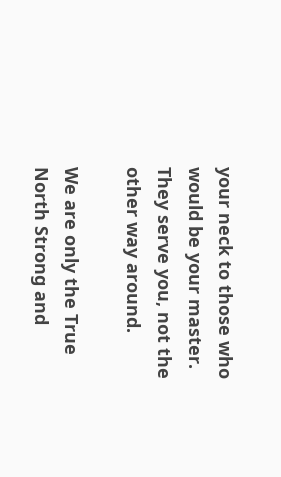your neck to those who would be your master. They serve you, not the other way around.

We are only the True North Strong and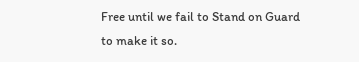Free until we fail to Stand on Guard to make it so.